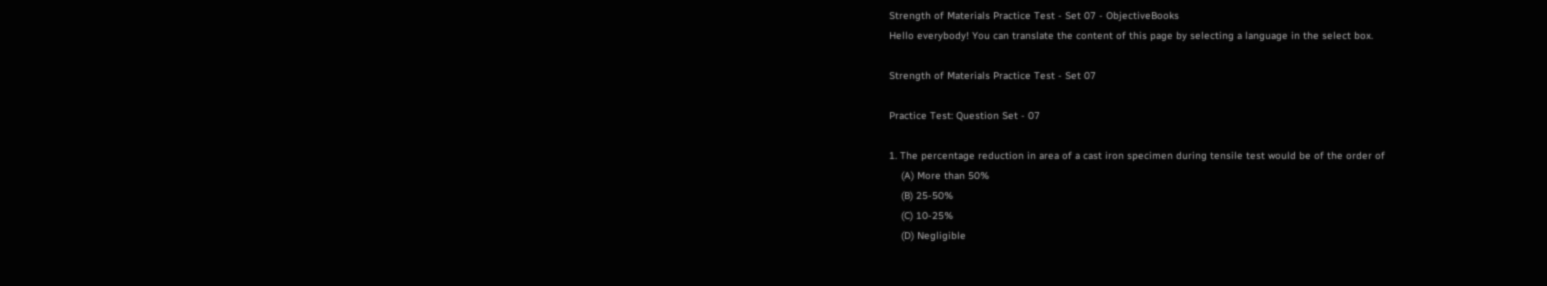Strength of Materials Practice Test - Set 07 - ObjectiveBooks
Hello everybody! You can translate the content of this page by selecting a language in the select box.

Strength of Materials Practice Test - Set 07

Practice Test: Question Set - 07

1. The percentage reduction in area of a cast iron specimen during tensile test would be of the order of
    (A) More than 50%
    (B) 25-50%
    (C) 10-25%
    (D) Negligible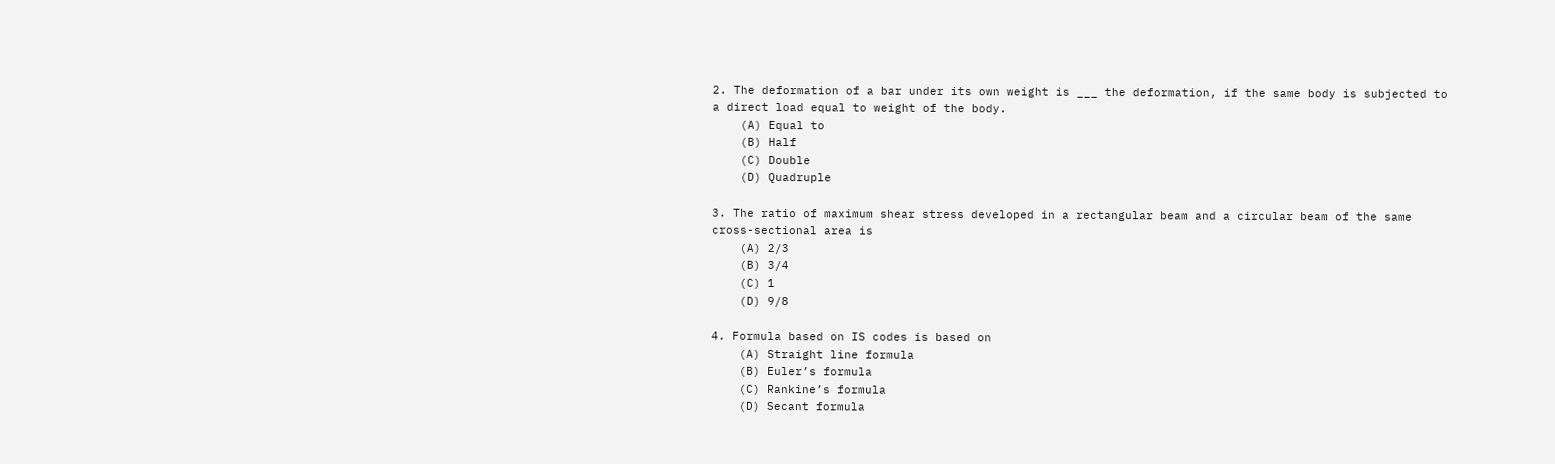2. The deformation of a bar under its own weight is ___ the deformation, if the same body is subjected to a direct load equal to weight of the body.
    (A) Equal to
    (B) Half
    (C) Double
    (D) Quadruple

3. The ratio of maximum shear stress developed in a rectangular beam and a circular beam of the same cross-sectional area is
    (A) 2/3
    (B) 3/4
    (C) 1
    (D) 9/8

4. Formula based on IS codes is based on
    (A) Straight line formula
    (B) Euler’s formula
    (C) Rankine’s formula
    (D) Secant formula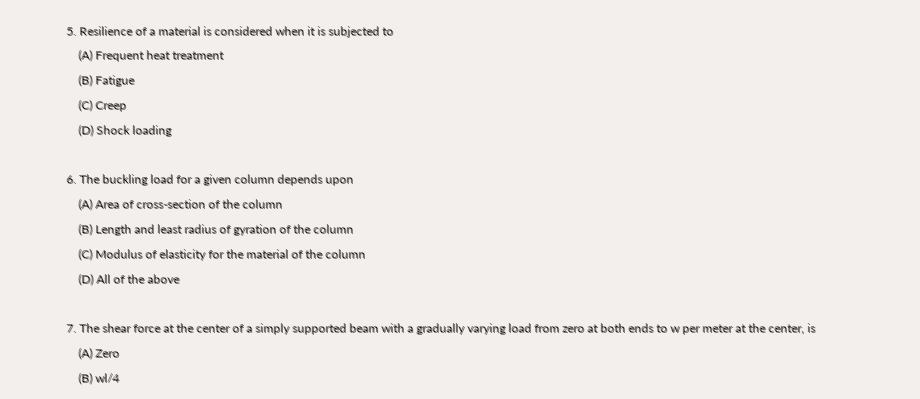5. Resilience of a material is considered when it is subjected to
    (A) Frequent heat treatment
    (B) Fatigue
    (C) Creep
    (D) Shock loading

6. The buckling load for a given column depends upon
    (A) Area of cross-section of the column
    (B) Length and least radius of gyration of the column
    (C) Modulus of elasticity for the material of the column
    (D) All of the above

7. The shear force at the center of a simply supported beam with a gradually varying load from zero at both ends to w per meter at the center, is
    (A) Zero
    (B) wl/4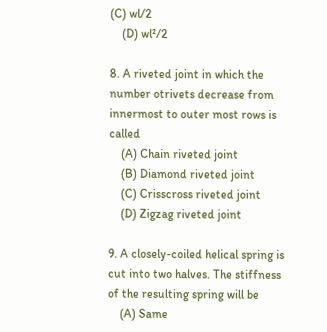(C) wl/2
    (D) wl²/2

8. A riveted joint in which the number otrivets decrease from innermost to outer most rows is called
    (A) Chain riveted joint
    (B) Diamond riveted joint
    (C) Crisscross riveted joint
    (D) Zigzag riveted joint

9. A closely-coiled helical spring is cut into two halves. The stiffness of the resulting spring will be
    (A) Same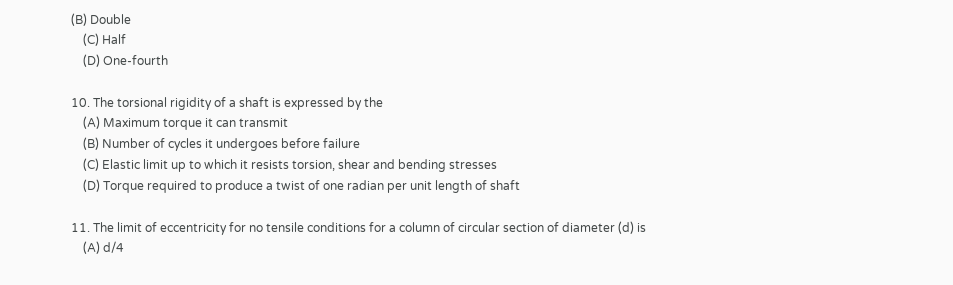(B) Double
    (C) Half
    (D) One-fourth

10. The torsional rigidity of a shaft is expressed by the
    (A) Maximum torque it can transmit
    (B) Number of cycles it undergoes before failure
    (C) Elastic limit up to which it resists torsion, shear and bending stresses
    (D) Torque required to produce a twist of one radian per unit length of shaft

11. The limit of eccentricity for no tensile conditions for a column of circular section of diameter (d) is
    (A) d/4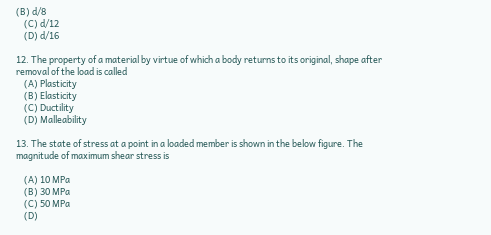(B) d/8
    (C) d/12
    (D) d/16

12. The property of a material by virtue of which a body returns to its original, shape after removal of the load is called
    (A) Plasticity
    (B) Elasticity
    (C) Ductility
    (D) Malleability

13. The state of stress at a point in a loaded member is shown in the below figure. The magnitude of maximum shear stress is

    (A) 10 MPa
    (B) 30 MPa
    (C) 50 MPa
    (D)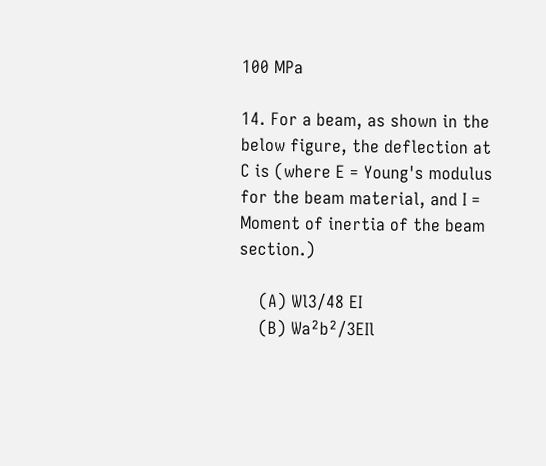100 MPa

14. For a beam, as shown in the below figure, the deflection at C is (where E = Young's modulus for the beam material, and I = Moment of inertia of the beam section.)

    (A) Wl3/48 EI
    (B) Wa²b²/3EIl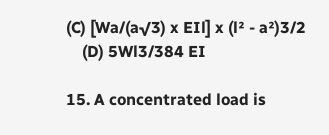(C) [Wa/(a√3) x EIl] x (l² - a²)3/2
    (D) 5Wl3/384 EI

15. A concentrated load is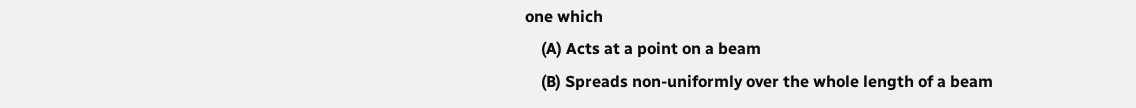one which
    (A) Acts at a point on a beam
    (B) Spreads non-uniformly over the whole length of a beam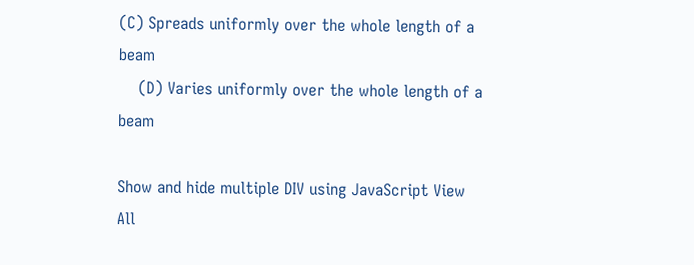(C) Spreads uniformly over the whole length of a beam
    (D) Varies uniformly over the whole length of a beam

Show and hide multiple DIV using JavaScript View All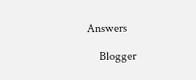Answers

    Blogger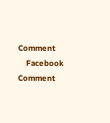Comment
    Facebook Comment